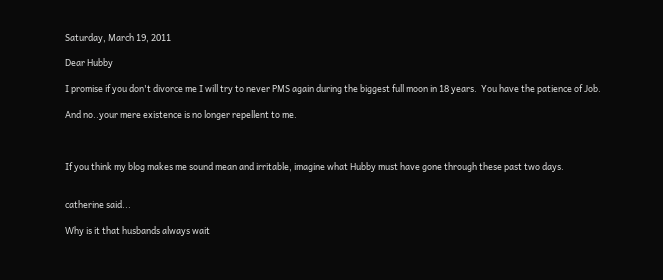Saturday, March 19, 2011

Dear Hubby

I promise if you don't divorce me I will try to never PMS again during the biggest full moon in 18 years.  You have the patience of Job.

And no..your mere existence is no longer repellent to me.



If you think my blog makes me sound mean and irritable, imagine what Hubby must have gone through these past two days.


catherine said...

Why is it that husbands always wait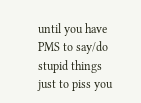until you have PMS to say/do stupid things just to piss you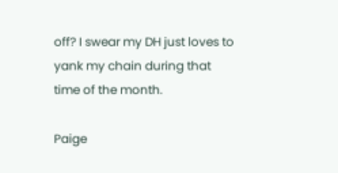off? I swear my DH just loves to yank my chain during that time of the month.

Paige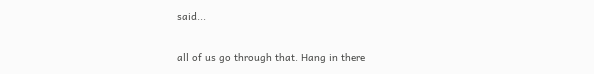said...

all of us go through that. Hang in there